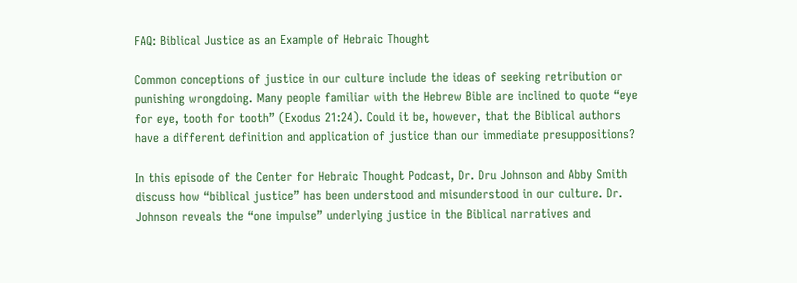FAQ: Biblical Justice as an Example of Hebraic Thought

Common conceptions of justice in our culture include the ideas of seeking retribution or punishing wrongdoing. Many people familiar with the Hebrew Bible are inclined to quote “eye for eye, tooth for tooth” (Exodus 21:24). Could it be, however, that the Biblical authors have a different definition and application of justice than our immediate presuppositions?

In this episode of the Center for Hebraic Thought Podcast, Dr. Dru Johnson and Abby Smith discuss how “biblical justice” has been understood and misunderstood in our culture. Dr. Johnson reveals the “one impulse” underlying justice in the Biblical narratives and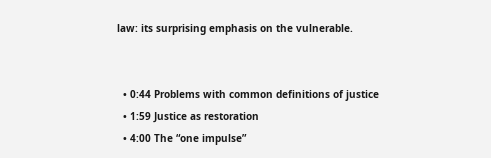law: its surprising emphasis on the vulnerable.


  • 0:44 Problems with common definitions of justice
  • 1:59 Justice as restoration
  • 4:00 The “one impulse”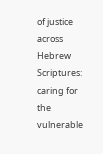of justice across Hebrew Scriptures: caring for the vulnerable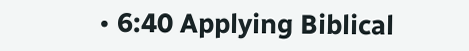• 6:40 Applying Biblical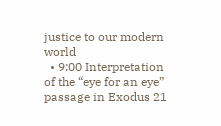justice to our modern world
  • 9:00 Interpretation of the “eye for an eye” passage in Exodus 21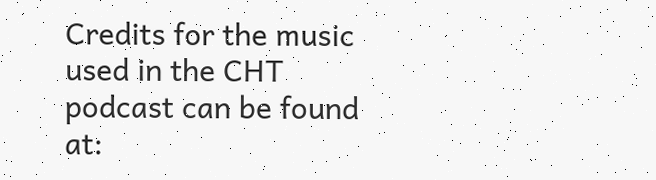Credits for the music used in the CHT podcast can be found at: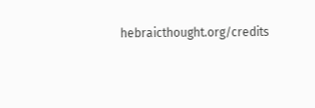hebraicthought.org/credits